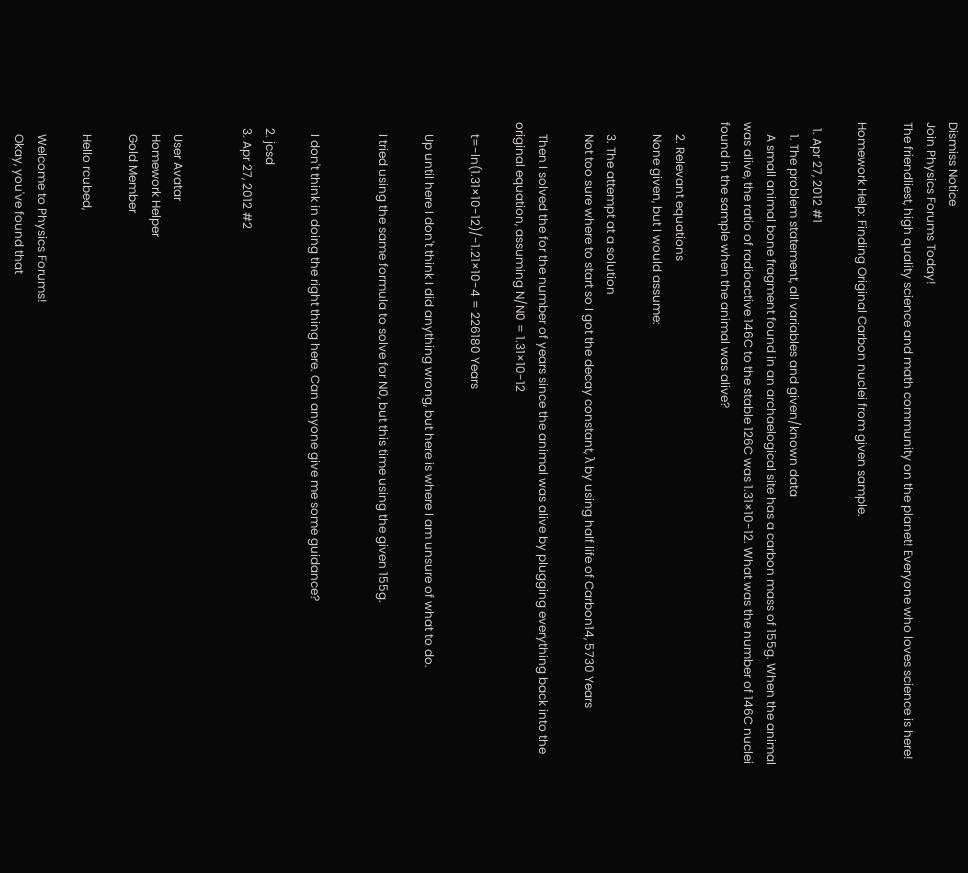Dismiss Notice
Join Physics Forums Today!
The friendliest, high quality science and math community on the planet! Everyone who loves science is here!

Homework Help: Finding Original Carbon nuclei from given sample.

  1. Apr 27, 2012 #1
    1. The problem statement, all variables and given/known data
    A small animal bone fragment found in an archaelogical site has a carbon mass of 155g. When the animal was alive, the ratio of radioactive 146C to the stable 126C was 1.31×10-12. What was the number of 146C nuclei found in the sample when the animal was alive?

    2. Relevant equations
    None given, but I would assume:

    3. The attempt at a solution
    Not too sure where to start so I got the decay constant, λ by using half life of Carbon14, 5730 Years

    Then I solved the for the number of years since the animal was alive by plugging everything back into the original equation, assuming N/N0 = 1.31×10-12

    t=-ln(1.31×10-12)/-1.21×10-4 = 226180 Years

    Up until here I don't think I did anything wrong, but here is where I am unsure of what to do.

    I tried using the same formula to solve for N0, but this time using the given 155g.


    I don't think in doing the right thing here. Can anyone give me some guidance?

  2. jcsd
  3. Apr 27, 2012 #2


    User Avatar
    Homework Helper
    Gold Member

    Hello rcubed,

    Welcome to Physics Forums!
    Okay, you've found that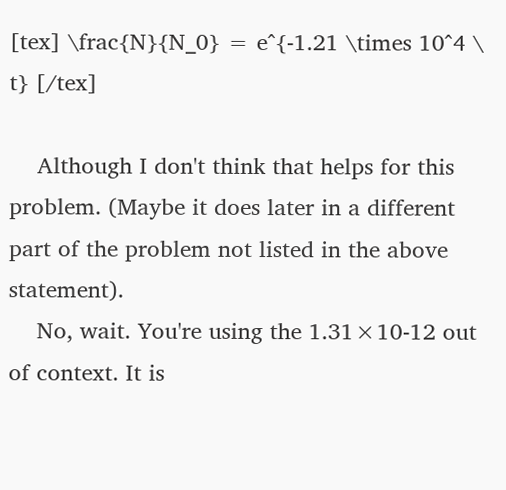[tex] \frac{N}{N_0} = e^{-1.21 \times 10^4 \ t} [/tex]

    Although I don't think that helps for this problem. (Maybe it does later in a different part of the problem not listed in the above statement).
    No, wait. You're using the 1.31×10-12 out of context. It is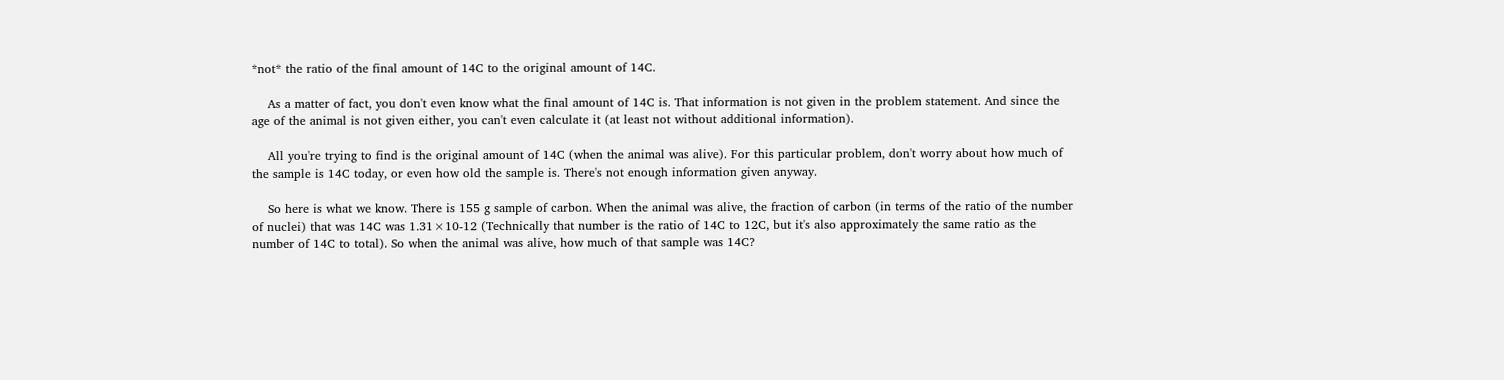*not* the ratio of the final amount of 14C to the original amount of 14C.

    As a matter of fact, you don't even know what the final amount of 14C is. That information is not given in the problem statement. And since the age of the animal is not given either, you can't even calculate it (at least not without additional information).

    All you're trying to find is the original amount of 14C (when the animal was alive). For this particular problem, don't worry about how much of the sample is 14C today, or even how old the sample is. There's not enough information given anyway.

    So here is what we know. There is 155 g sample of carbon. When the animal was alive, the fraction of carbon (in terms of the ratio of the number of nuclei) that was 14C was 1.31×10-12 (Technically that number is the ratio of 14C to 12C, but it's also approximately the same ratio as the number of 14C to total). So when the animal was alive, how much of that sample was 14C?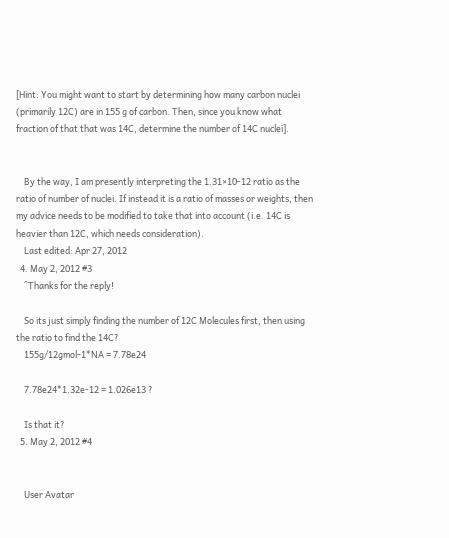[Hint: You might want to start by determining how many carbon nuclei (primarily 12C) are in 155 g of carbon. Then, since you know what fraction of that that was 14C, determine the number of 14C nuclei].


    By the way, I am presently interpreting the 1.31×10-12 ratio as the ratio of number of nuclei. If instead it is a ratio of masses or weights, then my advice needs to be modified to take that into account (i.e. 14C is heavier than 12C, which needs consideration).
    Last edited: Apr 27, 2012
  4. May 2, 2012 #3
    ^Thanks for the reply!

    So its just simply finding the number of 12C Molecules first, then using the ratio to find the 14C?
    155g/12gmol-1*NA = 7.78e24

    7.78e24*1.32e-12 = 1.026e13 ?

    Is that it?
  5. May 2, 2012 #4


    User Avatar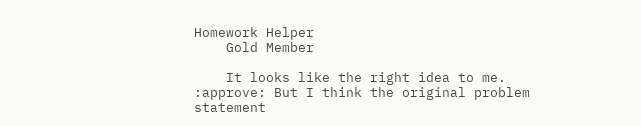Homework Helper
    Gold Member

    It looks like the right idea to me. :approve: But I think the original problem statement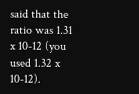said that the ratio was 1.31 x 10-12 (you used 1.32 x 10-12).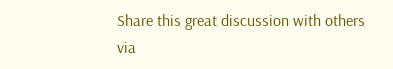Share this great discussion with others via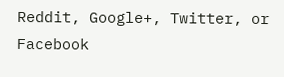Reddit, Google+, Twitter, or Facebook